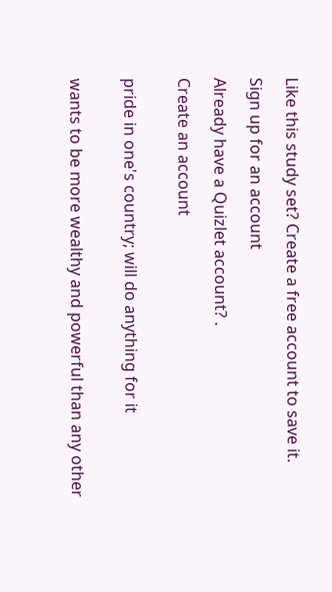Like this study set? Create a free account to save it.

Sign up for an account

Already have a Quizlet account? .

Create an account


pride in one's country; will do anything for it


wants to be more wealthy and powerful than any other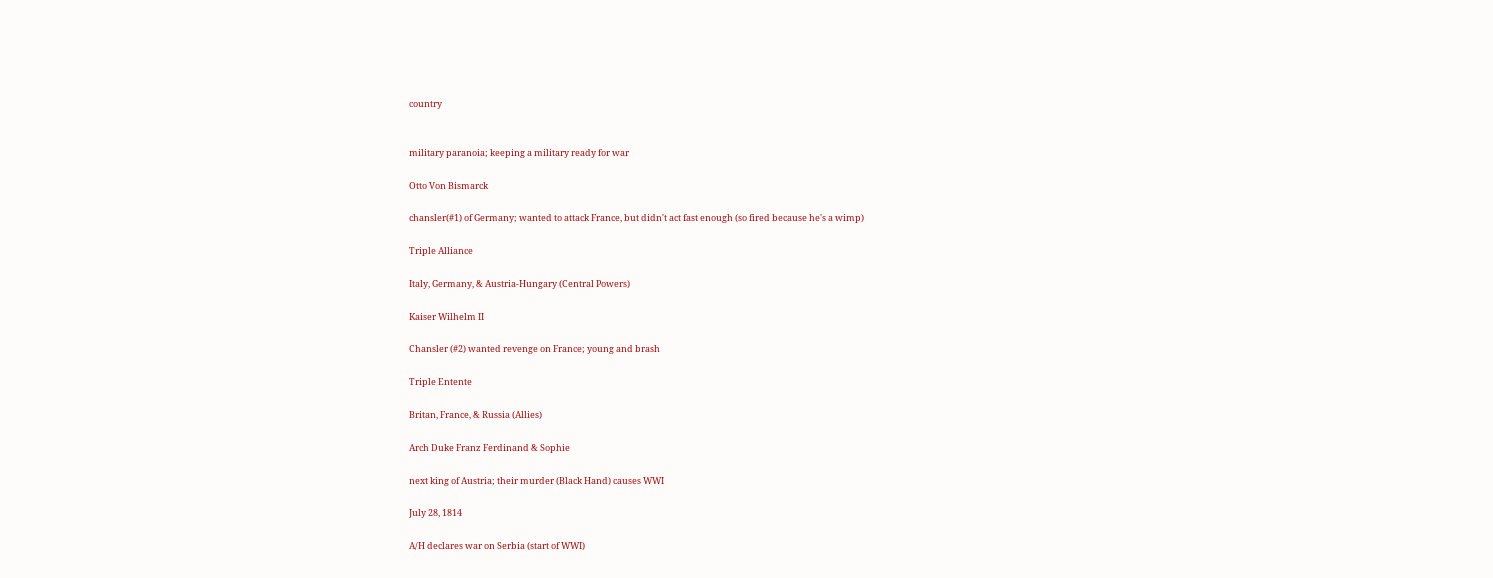country


military paranoia; keeping a military ready for war

Otto Von Bismarck

chansler(#1) of Germany; wanted to attack France, but didn't act fast enough (so fired because he's a wimp)

Triple Alliance

Italy, Germany, & Austria-Hungary (Central Powers)

Kaiser Wilhelm II

Chansler (#2) wanted revenge on France; young and brash

Triple Entente

Britan, France, & Russia (Allies)

Arch Duke Franz Ferdinand & Sophie

next king of Austria; their murder (Black Hand) causes WWI

July 28, 1814

A/H declares war on Serbia (start of WWI)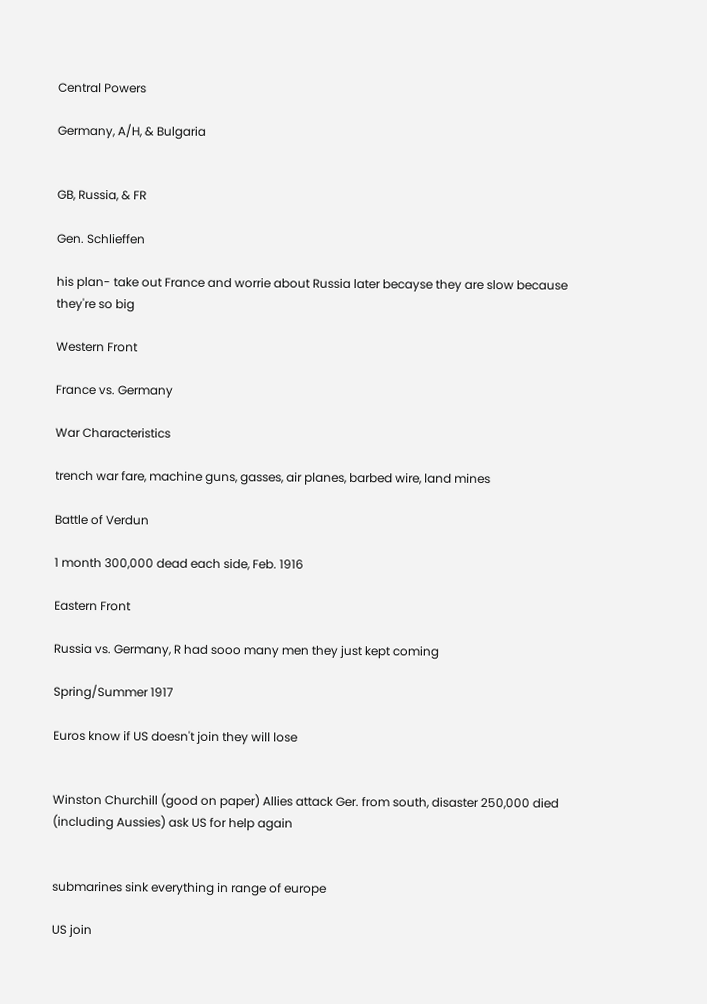Central Powers

Germany, A/H, & Bulgaria


GB, Russia, & FR

Gen. Schlieffen

his plan- take out France and worrie about Russia later becayse they are slow because they're so big

Western Front

France vs. Germany

War Characteristics

trench war fare, machine guns, gasses, air planes, barbed wire, land mines

Battle of Verdun

1 month 300,000 dead each side, Feb. 1916

Eastern Front

Russia vs. Germany, R had sooo many men they just kept coming

Spring/Summer 1917

Euros know if US doesn't join they will lose


Winston Churchill (good on paper) Allies attack Ger. from south, disaster 250,000 died (including Aussies) ask US for help again


submarines sink everything in range of europe

US join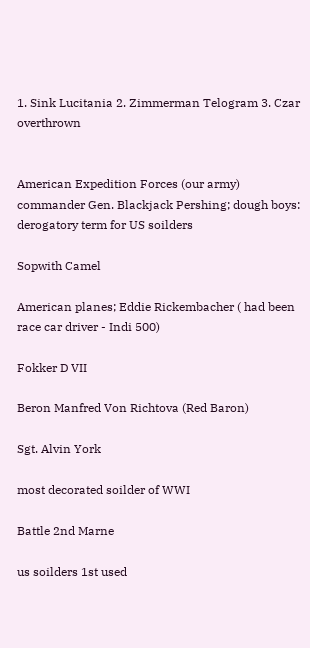1. Sink Lucitania 2. Zimmerman Telogram 3. Czar overthrown


American Expedition Forces (our army) commander Gen. Blackjack Pershing; dough boys: derogatory term for US soilders

Sopwith Camel

American planes; Eddie Rickembacher ( had been race car driver - Indi 500)

Fokker D VII

Beron Manfred Von Richtova (Red Baron)

Sgt. Alvin York

most decorated soilder of WWI

Battle 2nd Marne

us soilders 1st used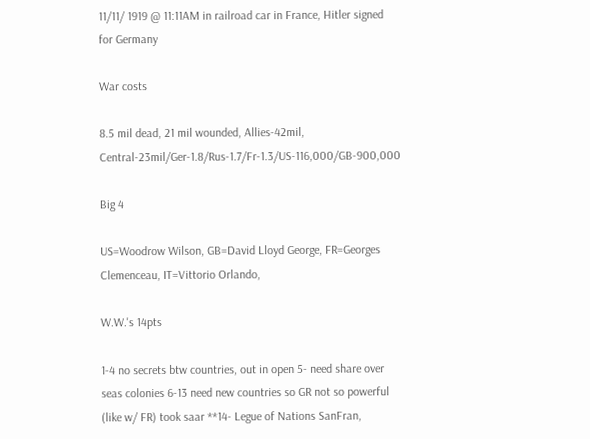11/11/ 1919 @ 11:11AM in railroad car in France, Hitler signed for Germany

War costs

8.5 mil dead, 21 mil wounded, Allies-42mil, Central-23mil/Ger-1.8/Rus-1.7/Fr-1.3/US-116,000/GB-900,000

Big 4

US=Woodrow Wilson, GB=David Lloyd George, FR=Georges Clemenceau, IT=Vittorio Orlando,

W.W.'s 14pts

1-4 no secrets btw countries, out in open 5- need share over seas colonies 6-13 need new countries so GR not so powerful (like w/ FR) took saar **14- Legue of Nations SanFran,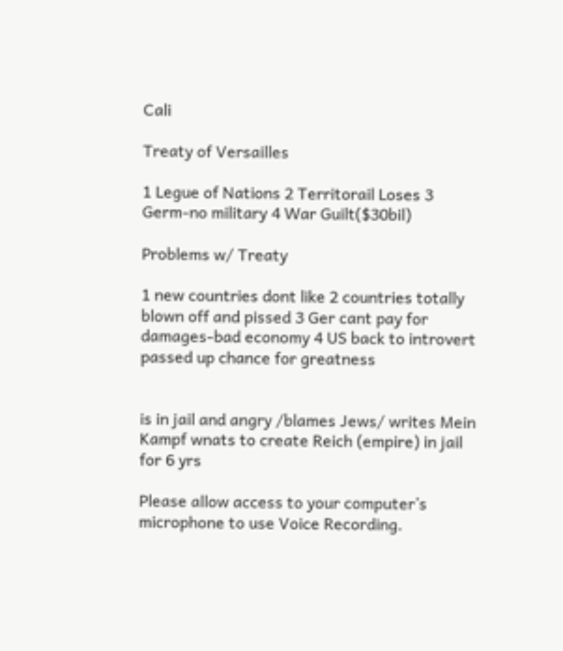Cali

Treaty of Versailles

1 Legue of Nations 2 Territorail Loses 3 Germ-no military 4 War Guilt($30bil)

Problems w/ Treaty

1 new countries dont like 2 countries totally blown off and pissed 3 Ger cant pay for damages-bad economy 4 US back to introvert passed up chance for greatness


is in jail and angry /blames Jews/ writes Mein Kampf wnats to create Reich (empire) in jail for 6 yrs

Please allow access to your computer’s microphone to use Voice Recording.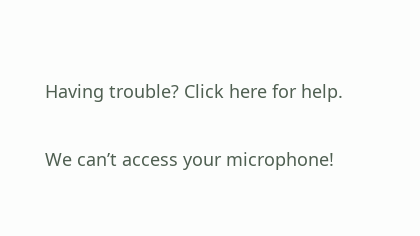Having trouble? Click here for help.

We can’t access your microphone!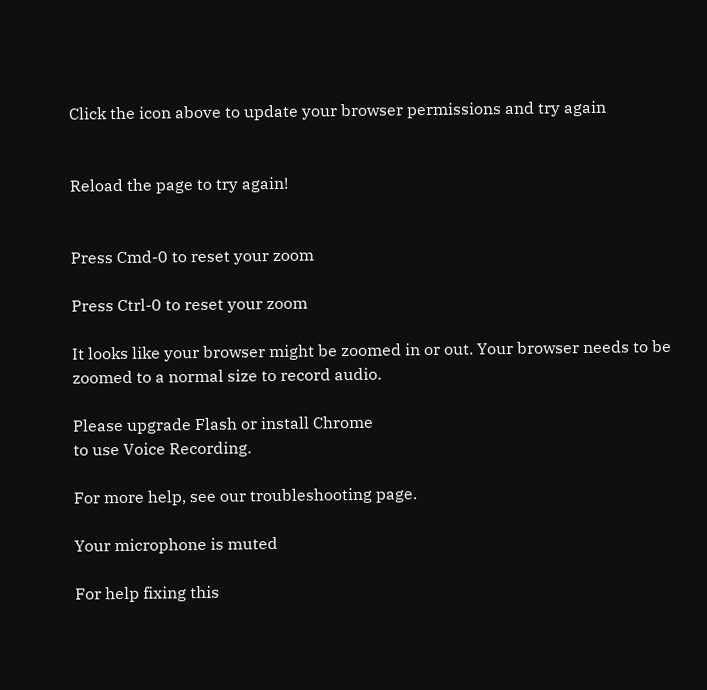Click the icon above to update your browser permissions and try again


Reload the page to try again!


Press Cmd-0 to reset your zoom

Press Ctrl-0 to reset your zoom

It looks like your browser might be zoomed in or out. Your browser needs to be zoomed to a normal size to record audio.

Please upgrade Flash or install Chrome
to use Voice Recording.

For more help, see our troubleshooting page.

Your microphone is muted

For help fixing this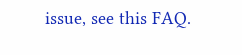issue, see this FAQ.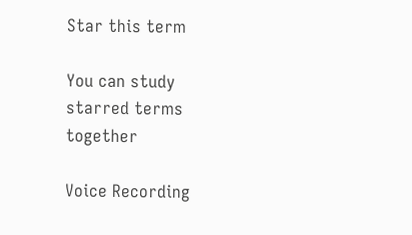Star this term

You can study starred terms together

Voice Recording